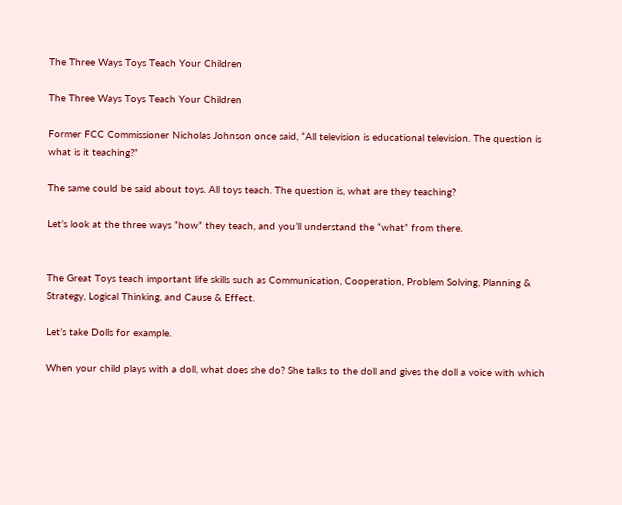The Three Ways Toys Teach Your Children

The Three Ways Toys Teach Your Children

Former FCC Commissioner Nicholas Johnson once said, “All television is educational television. The question is what is it teaching?”

The same could be said about toys. All toys teach. The question is, what are they teaching?

Let’s look at the three ways “how” they teach, and you’ll understand the “what” from there.


The Great Toys teach important life skills such as Communication, Cooperation, Problem Solving, Planning & Strategy, Logical Thinking, and Cause & Effect.

Let’s take Dolls for example.

When your child plays with a doll, what does she do? She talks to the doll and gives the doll a voice with which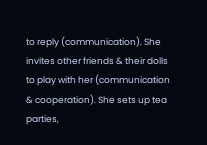to reply (communication). She invites other friends & their dolls to play with her (communication & cooperation). She sets up tea parties,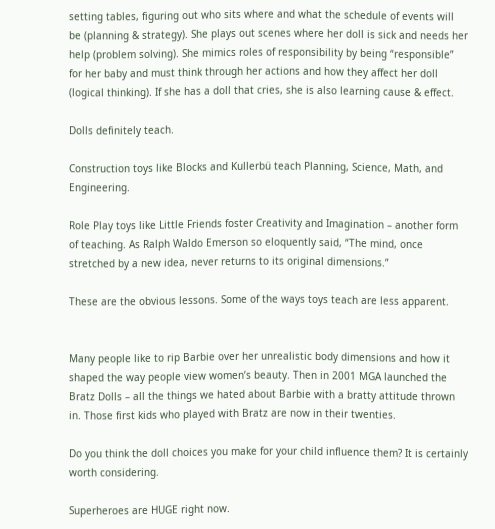setting tables, figuring out who sits where and what the schedule of events will be (planning & strategy). She plays out scenes where her doll is sick and needs her help (problem solving). She mimics roles of responsibility by being “responsible” for her baby and must think through her actions and how they affect her doll (logical thinking). If she has a doll that cries, she is also learning cause & effect.

Dolls definitely teach.

Construction toys like Blocks and Kullerbü teach Planning, Science, Math, and Engineering.

Role Play toys like Little Friends foster Creativity and Imagination – another form of teaching. As Ralph Waldo Emerson so eloquently said, “The mind, once stretched by a new idea, never returns to its original dimensions.”

These are the obvious lessons. Some of the ways toys teach are less apparent.


Many people like to rip Barbie over her unrealistic body dimensions and how it shaped the way people view women’s beauty. Then in 2001 MGA launched the Bratz Dolls – all the things we hated about Barbie with a bratty attitude thrown in. Those first kids who played with Bratz are now in their twenties.

Do you think the doll choices you make for your child influence them? It is certainly worth considering.

Superheroes are HUGE right now.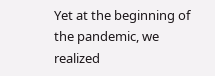Yet at the beginning of the pandemic, we realized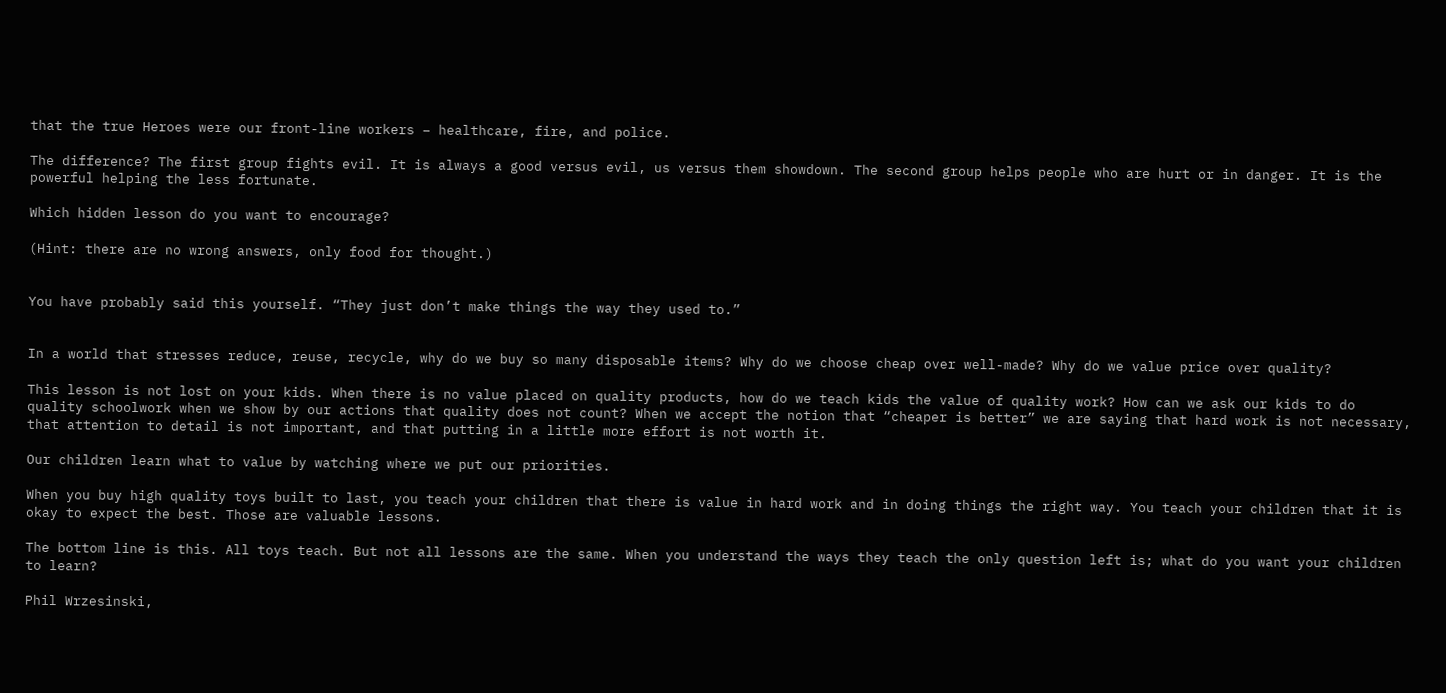that the true Heroes were our front-line workers – healthcare, fire, and police.

The difference? The first group fights evil. It is always a good versus evil, us versus them showdown. The second group helps people who are hurt or in danger. It is the powerful helping the less fortunate.

Which hidden lesson do you want to encourage?

(Hint: there are no wrong answers, only food for thought.)


You have probably said this yourself. “They just don’t make things the way they used to.”


In a world that stresses reduce, reuse, recycle, why do we buy so many disposable items? Why do we choose cheap over well-made? Why do we value price over quality?

This lesson is not lost on your kids. When there is no value placed on quality products, how do we teach kids the value of quality work? How can we ask our kids to do quality schoolwork when we show by our actions that quality does not count? When we accept the notion that “cheaper is better” we are saying that hard work is not necessary, that attention to detail is not important, and that putting in a little more effort is not worth it.

Our children learn what to value by watching where we put our priorities.

When you buy high quality toys built to last, you teach your children that there is value in hard work and in doing things the right way. You teach your children that it is okay to expect the best. Those are valuable lessons.

The bottom line is this. All toys teach. But not all lessons are the same. When you understand the ways they teach the only question left is; what do you want your children to learn?

Phil Wrzesinski,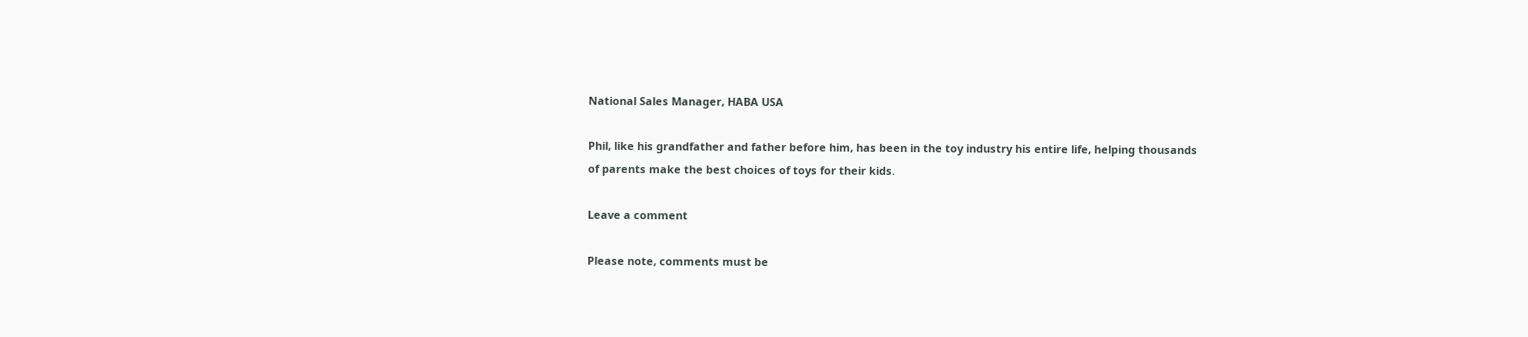National Sales Manager, HABA USA

Phil, like his grandfather and father before him, has been in the toy industry his entire life, helping thousands of parents make the best choices of toys for their kids.

Leave a comment

Please note, comments must be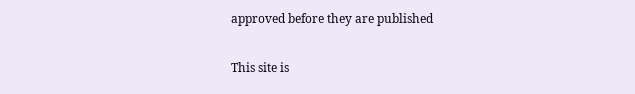approved before they are published

This site is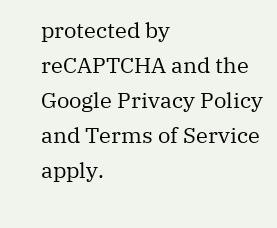protected by reCAPTCHA and the Google Privacy Policy and Terms of Service apply.